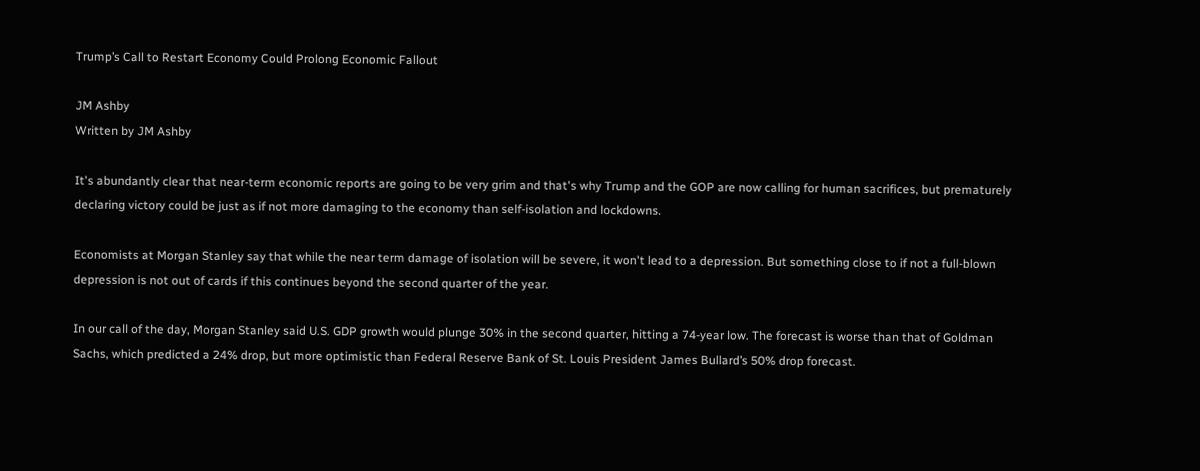Trump’s Call to Restart Economy Could Prolong Economic Fallout

JM Ashby
Written by JM Ashby

It's abundantly clear that near-term economic reports are going to be very grim and that's why Trump and the GOP are now calling for human sacrifices, but prematurely declaring victory could be just as if not more damaging to the economy than self-isolation and lockdowns.

Economists at Morgan Stanley say that while the near term damage of isolation will be severe, it won't lead to a depression. But something close to if not a full-blown depression is not out of cards if this continues beyond the second quarter of the year.

In our call of the day, Morgan Stanley said U.S. GDP growth would plunge 30% in the second quarter, hitting a 74-year low. The forecast is worse than that of Goldman Sachs, which predicted a 24% drop, but more optimistic than Federal Reserve Bank of St. Louis President James Bullard’s 50% drop forecast.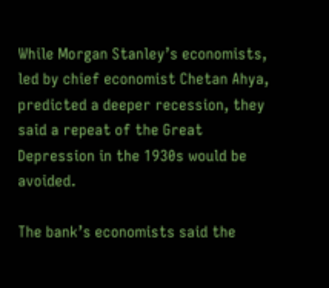While Morgan Stanley’s economists, led by chief economist Chetan Ahya, predicted a deeper recession, they said a repeat of the Great Depression in the 1930s would be avoided.

The bank’s economists said the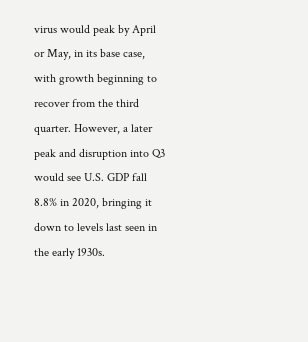virus would peak by April or May, in its base case, with growth beginning to recover from the third quarter. However, a later peak and disruption into Q3 would see U.S. GDP fall 8.8% in 2020, bringing it down to levels last seen in the early 1930s.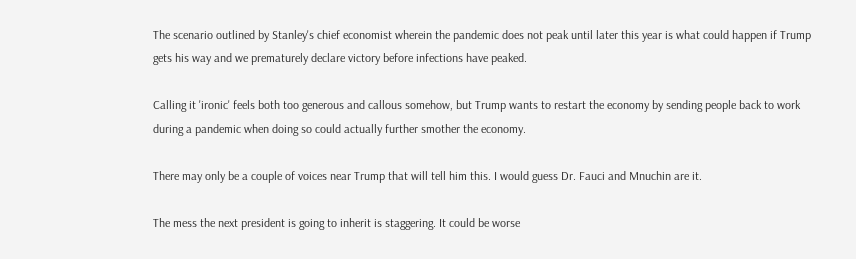The scenario outlined by Stanley's chief economist wherein the pandemic does not peak until later this year is what could happen if Trump gets his way and we prematurely declare victory before infections have peaked.

Calling it 'ironic' feels both too generous and callous somehow, but Trump wants to restart the economy by sending people back to work during a pandemic when doing so could actually further smother the economy.

There may only be a couple of voices near Trump that will tell him this. I would guess Dr. Fauci and Mnuchin are it.

The mess the next president is going to inherit is staggering. It could be worse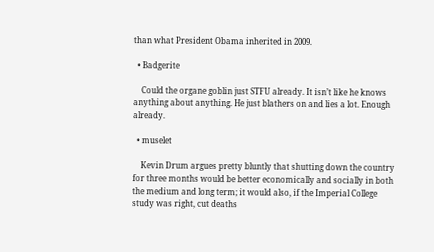than what President Obama inherited in 2009.

  • Badgerite

    Could the organe goblin just STFU already. It isn’t like he knows anything about anything. He just blathers on and lies a lot. Enough already.

  • muselet

    Kevin Drum argues pretty bluntly that shutting down the country for three months would be better economically and socially in both the medium and long term; it would also, if the Imperial College study was right, cut deaths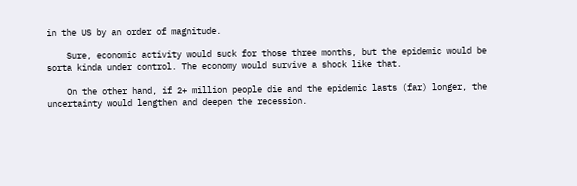in the US by an order of magnitude.

    Sure, economic activity would suck for those three months, but the epidemic would be sorta kinda under control. The economy would survive a shock like that.

    On the other hand, if 2+ million people die and the epidemic lasts (far) longer, the uncertainty would lengthen and deepen the recession.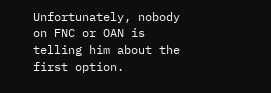Unfortunately, nobody on FNC or OAN is telling him about the first option.